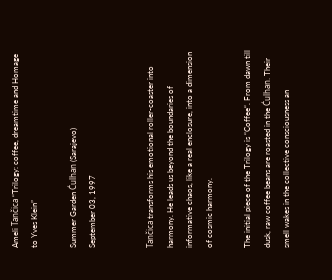Ameli Tančica “Trilogy: coffee, dreamtime and Homage to Yves Klein”

Summer Garden Ćulhan (Sarajevo)
September 03, 1997


Tančica transforms his emotional roller-coaster into harmony. He leads us beyond the boundaries of informative chaos, like a real enclosure, into a dimension of cosmic harmony.

The initial piece of the Trilogy is “Coffee“. From dawn till dusk, raw coffee beans are roasted in the Ćulhan. Their smell wakes in the collective consciousness an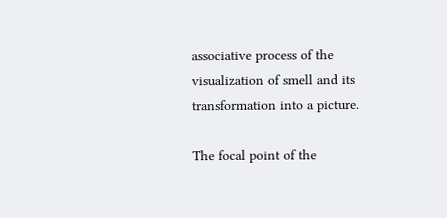associative process of the visualization of smell and its transformation into a picture.

The focal point of the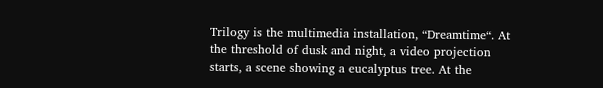Trilogy is the multimedia installation, “Dreamtime“. At the threshold of dusk and night, a video projection starts, a scene showing a eucalyptus tree. At the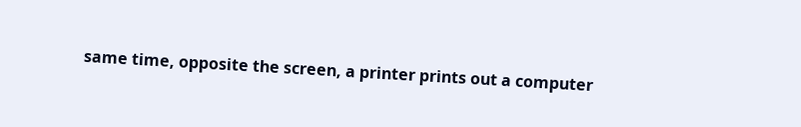same time, opposite the screen, a printer prints out a computer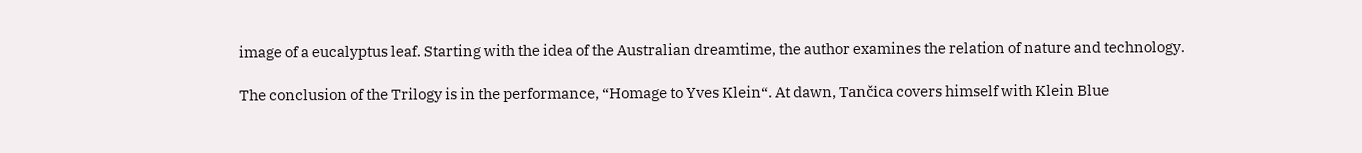image of a eucalyptus leaf. Starting with the idea of the Australian dreamtime, the author examines the relation of nature and technology.

The conclusion of the Trilogy is in the performance, “Homage to Yves Klein“. At dawn, Tančica covers himself with Klein Blue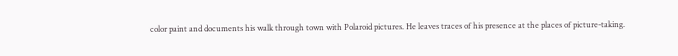color paint and documents his walk through town with Polaroid pictures. He leaves traces of his presence at the places of picture-taking.